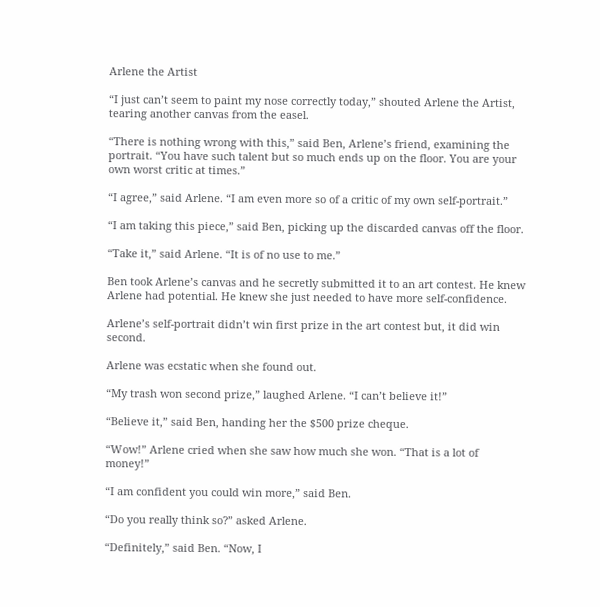Arlene the Artist

“I just can’t seem to paint my nose correctly today,” shouted Arlene the Artist, tearing another canvas from the easel.

“There is nothing wrong with this,” said Ben, Arlene’s friend, examining the portrait. “You have such talent but so much ends up on the floor. You are your own worst critic at times.”

“I agree,” said Arlene. “I am even more so of a critic of my own self-portrait.”

“I am taking this piece,” said Ben, picking up the discarded canvas off the floor.

“Take it,” said Arlene. “It is of no use to me.”

Ben took Arlene’s canvas and he secretly submitted it to an art contest. He knew Arlene had potential. He knew she just needed to have more self-confidence.

Arlene’s self-portrait didn’t win first prize in the art contest but, it did win second.

Arlene was ecstatic when she found out.

“My trash won second prize,” laughed Arlene. “I can’t believe it!”

“Believe it,” said Ben, handing her the $500 prize cheque.

“Wow!” Arlene cried when she saw how much she won. “That is a lot of money!”

“I am confident you could win more,” said Ben.

“Do you really think so?” asked Arlene.

“Definitely,” said Ben. “Now, I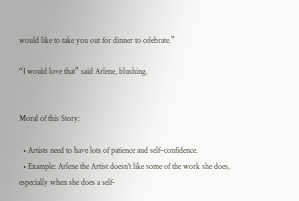would like to take you out for dinner to celebrate.”

“I would love that” said Arlene, blushing.


Moral of this Story:

  • Artists need to have lots of patience and self–confidence.
  • Example: Arlene the Artist doesn’t like some of the work she does, especially when she does a self-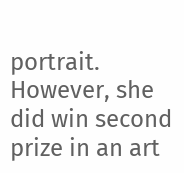portrait. However, she did win second prize in an art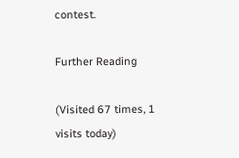contest.

Further Reading

(Visited 67 times, 1 visits today)